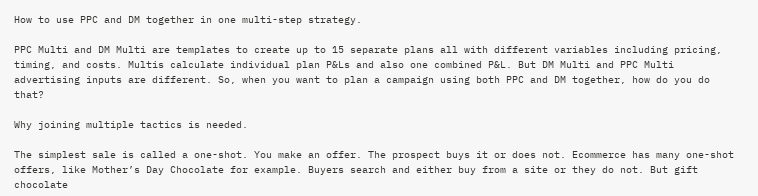How to use PPC and DM together in one multi-step strategy.

PPC Multi and DM Multi are templates to create up to 15 separate plans all with different variables including pricing, timing, and costs. Multis calculate individual plan P&Ls and also one combined P&L. But DM Multi and PPC Multi advertising inputs are different. So, when you want to plan a campaign using both PPC and DM together, how do you do that?

Why joining multiple tactics is needed.

The simplest sale is called a one-shot. You make an offer. The prospect buys it or does not. Ecommerce has many one-shot offers, like Mother’s Day Chocolate for example. Buyers search and either buy from a site or they do not. But gift chocolate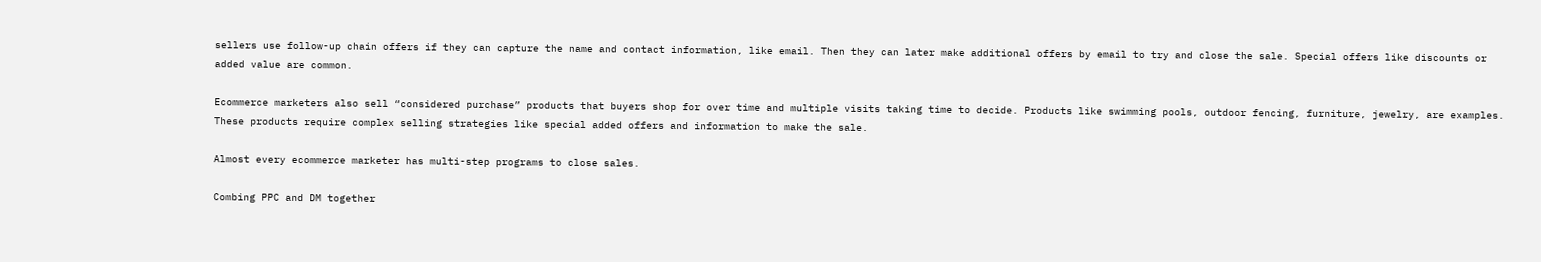sellers use follow-up chain offers if they can capture the name and contact information, like email. Then they can later make additional offers by email to try and close the sale. Special offers like discounts or added value are common.

Ecommerce marketers also sell “considered purchase” products that buyers shop for over time and multiple visits taking time to decide. Products like swimming pools, outdoor fencing, furniture, jewelry, are examples. These products require complex selling strategies like special added offers and information to make the sale.

Almost every ecommerce marketer has multi-step programs to close sales.

Combing PPC and DM together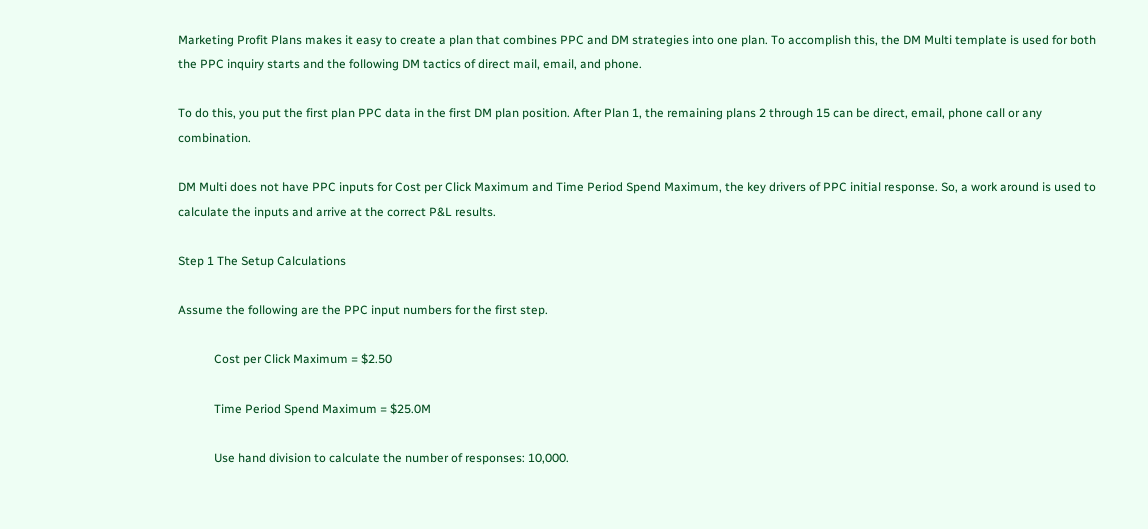Marketing Profit Plans makes it easy to create a plan that combines PPC and DM strategies into one plan. To accomplish this, the DM Multi template is used for both the PPC inquiry starts and the following DM tactics of direct mail, email, and phone.

To do this, you put the first plan PPC data in the first DM plan position. After Plan 1, the remaining plans 2 through 15 can be direct, email, phone call or any combination.

DM Multi does not have PPC inputs for Cost per Click Maximum and Time Period Spend Maximum, the key drivers of PPC initial response. So, a work around is used to calculate the inputs and arrive at the correct P&L results.

Step 1 The Setup Calculations

Assume the following are the PPC input numbers for the first step.

            Cost per Click Maximum = $2.50

            Time Period Spend Maximum = $25.0M

            Use hand division to calculate the number of responses: 10,000.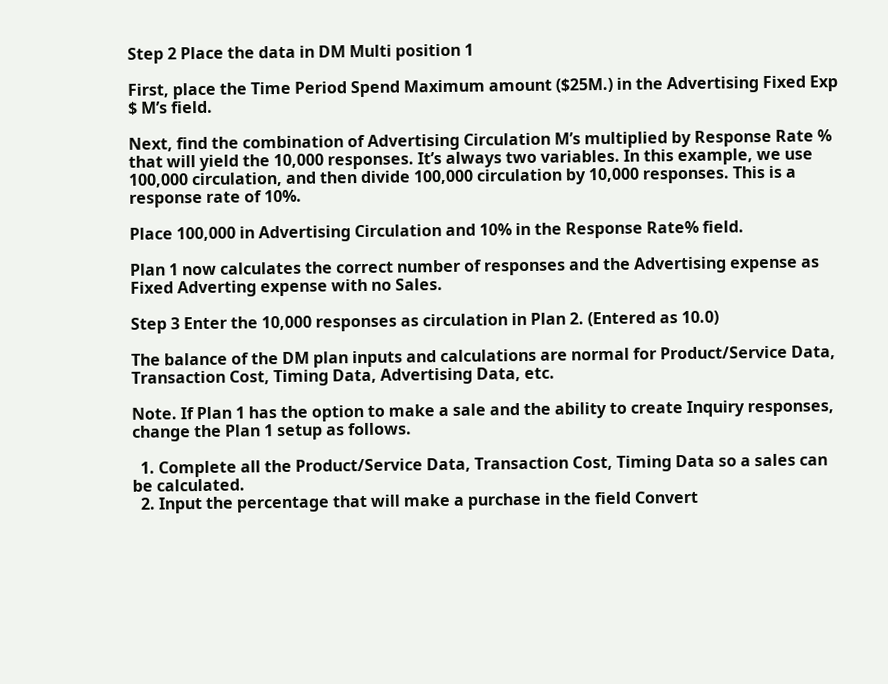Step 2 Place the data in DM Multi position 1

First, place the Time Period Spend Maximum amount ($25M.) in the Advertising Fixed Exp $ M’s field.

Next, find the combination of Advertising Circulation M’s multiplied by Response Rate % that will yield the 10,000 responses. It’s always two variables. In this example, we use 100,000 circulation, and then divide 100,000 circulation by 10,000 responses. This is a response rate of 10%.

Place 100,000 in Advertising Circulation and 10% in the Response Rate% field.

Plan 1 now calculates the correct number of responses and the Advertising expense as Fixed Adverting expense with no Sales.

Step 3 Enter the 10,000 responses as circulation in Plan 2. (Entered as 10.0)

The balance of the DM plan inputs and calculations are normal for Product/Service Data, Transaction Cost, Timing Data, Advertising Data, etc.

Note. If Plan 1 has the option to make a sale and the ability to create Inquiry responses, change the Plan 1 setup as follows.

  1. Complete all the Product/Service Data, Transaction Cost, Timing Data so a sales can be calculated.
  2. Input the percentage that will make a purchase in the field Convert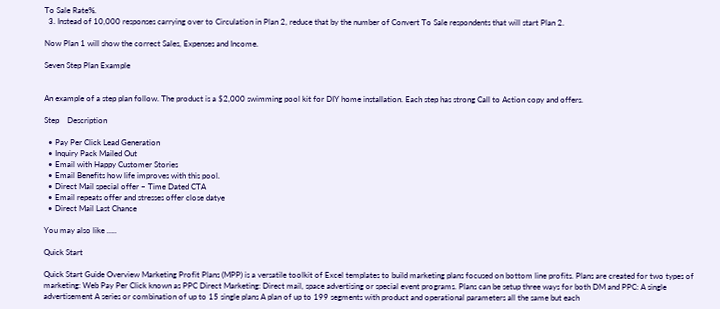To Sale Rate%.
  3. Instead of 10,000 responses carrying over to Circulation in Plan 2, reduce that by the number of Convert To Sale respondents that will start Plan 2.

Now Plan 1 will show the correct Sales, Expenses and Income.

Seven Step Plan Example


An example of a step plan follow. The product is a $2,000 swimming pool kit for DIY home installation. Each step has strong Call to Action copy and offers.

Step    Description

  • Pay Per Click Lead Generation
  • Inquiry Pack Mailed Out
  • Email with Happy Customer Stories
  • Email Benefits how life improves with this pool.
  • Direct Mail special offer – Time Dated CTA
  • Email repeats offer and stresses offer close datye
  • Direct Mail Last Chance

You may also like …..

Quick Start

Quick Start Guide Overview Marketing Profit Plans (MPP) is a versatile toolkit of Excel templates to build marketing plans focused on bottom line profits. Plans are created for two types of marketing: Web Pay Per Click known as PPC Direct Marketing: Direct mail, space advertising or special event programs. Plans can be setup three ways for both DM and PPC: A single advertisement A series or combination of up to 15 single plans A plan of up to 199 segments with product and operational parameters all the same but each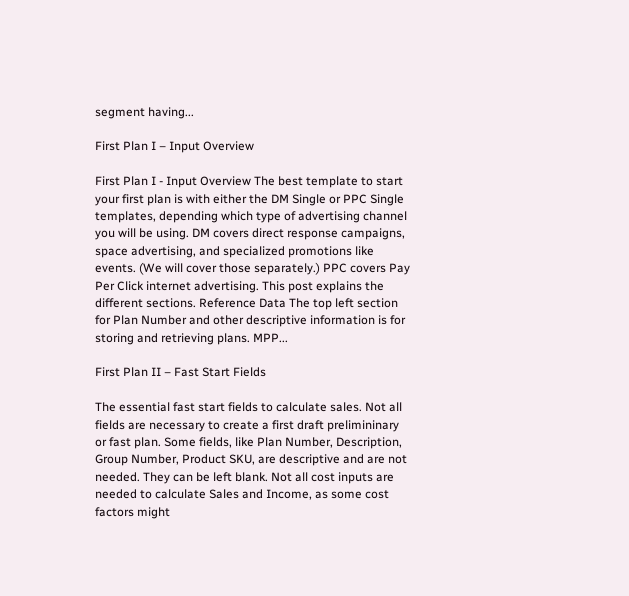segment having...

First Plan I – Input Overview

First Plan I - Input Overview The best template to start your first plan is with either the DM Single or PPC Single templates, depending which type of advertising channel you will be using. DM covers direct response campaigns, space advertising, and specialized promotions like events. (We will cover those separately.) PPC covers Pay Per Click internet advertising. This post explains the different sections. Reference Data The top left section for Plan Number and other descriptive information is for storing and retrieving plans. MPP...

First Plan II – Fast Start Fields

The essential fast start fields to calculate sales. Not all fields are necessary to create a first draft prelimininary or fast plan. Some fields, like Plan Number, Description, Group Number, Product SKU, are descriptive and are not needed. They can be left blank. Not all cost inputs are needed to calculate Sales and Income, as some cost factors might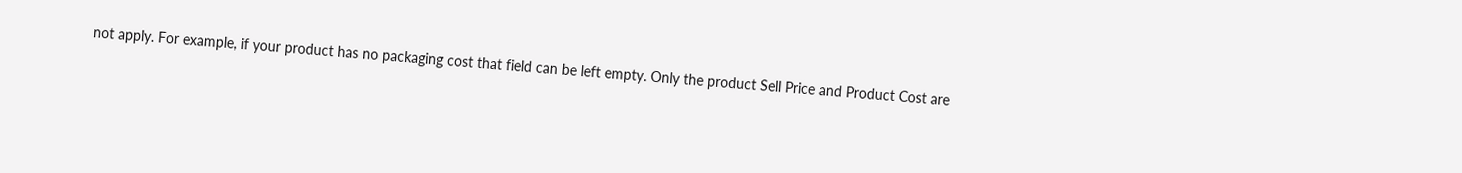not apply. For example, if your product has no packaging cost that field can be left empty. Only the product Sell Price and Product Cost are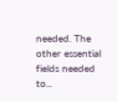needed. The other essential fields needed to...